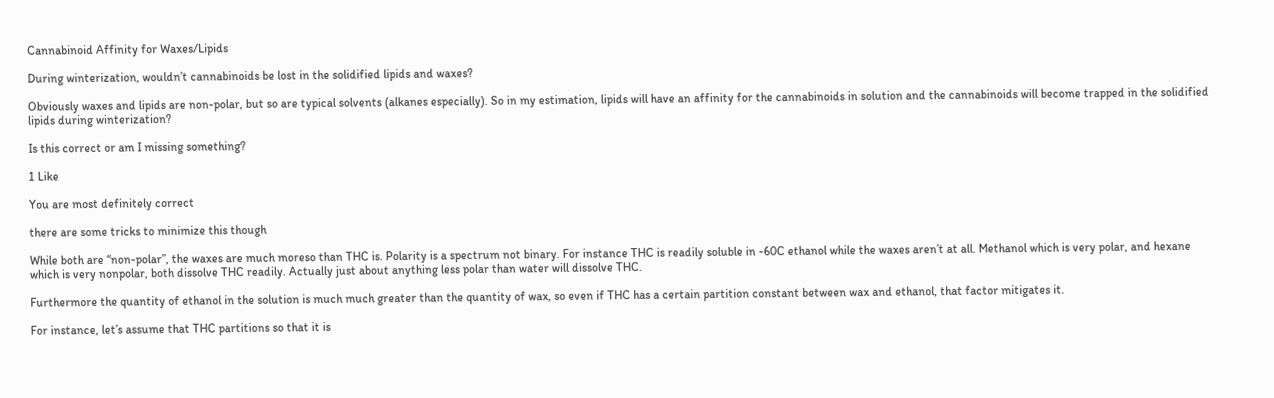Cannabinoid Affinity for Waxes/Lipids

During winterization, wouldn’t cannabinoids be lost in the solidified lipids and waxes?

Obviously waxes and lipids are non-polar, but so are typical solvents (alkanes especially). So in my estimation, lipids will have an affinity for the cannabinoids in solution and the cannabinoids will become trapped in the solidified lipids during winterization?

Is this correct or am I missing something?

1 Like

You are most definitely correct

there are some tricks to minimize this though

While both are “non-polar”, the waxes are much moreso than THC is. Polarity is a spectrum not binary. For instance THC is readily soluble in -60C ethanol while the waxes aren’t at all. Methanol which is very polar, and hexane which is very nonpolar, both dissolve THC readily. Actually just about anything less polar than water will dissolve THC.

Furthermore the quantity of ethanol in the solution is much much greater than the quantity of wax, so even if THC has a certain partition constant between wax and ethanol, that factor mitigates it.

For instance, let’s assume that THC partitions so that it is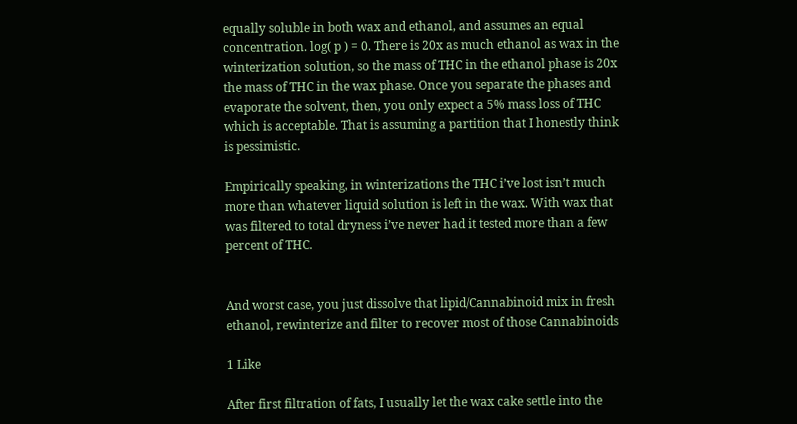equally soluble in both wax and ethanol, and assumes an equal concentration. log( p ) = 0. There is 20x as much ethanol as wax in the winterization solution, so the mass of THC in the ethanol phase is 20x the mass of THC in the wax phase. Once you separate the phases and evaporate the solvent, then, you only expect a 5% mass loss of THC which is acceptable. That is assuming a partition that I honestly think is pessimistic.

Empirically speaking, in winterizations the THC i’ve lost isn’t much more than whatever liquid solution is left in the wax. With wax that was filtered to total dryness i’ve never had it tested more than a few percent of THC.


And worst case, you just dissolve that lipid/Cannabinoid mix in fresh ethanol, rewinterize and filter to recover most of those Cannabinoids

1 Like

After first filtration of fats, I usually let the wax cake settle into the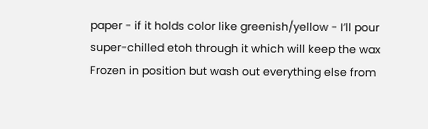paper - if it holds color like greenish/yellow - I’ll pour super-chilled etoh through it which will keep the wax Frozen in position but wash out everything else from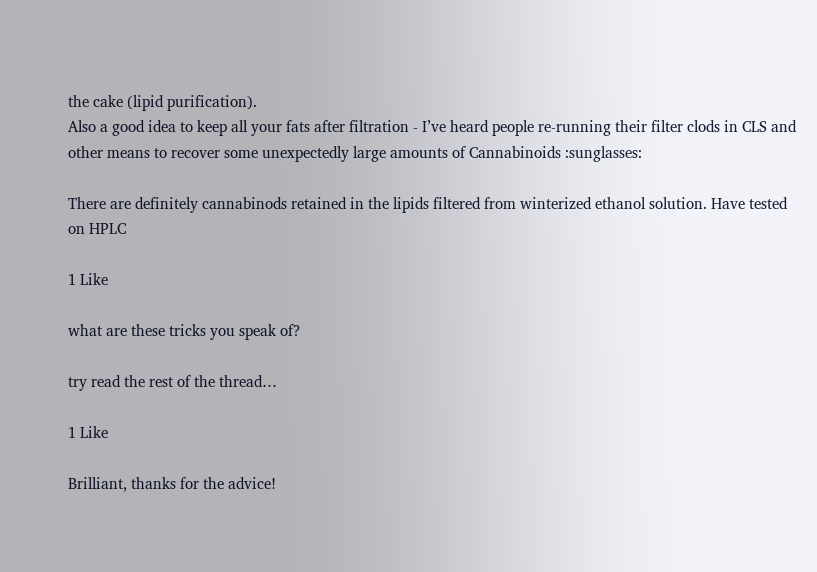the cake (lipid purification).
Also a good idea to keep all your fats after filtration - I’ve heard people re-running their filter clods in CLS and other means to recover some unexpectedly large amounts of Cannabinoids :sunglasses:

There are definitely cannabinods retained in the lipids filtered from winterized ethanol solution. Have tested on HPLC

1 Like

what are these tricks you speak of?

try read the rest of the thread…

1 Like

Brilliant, thanks for the advice!